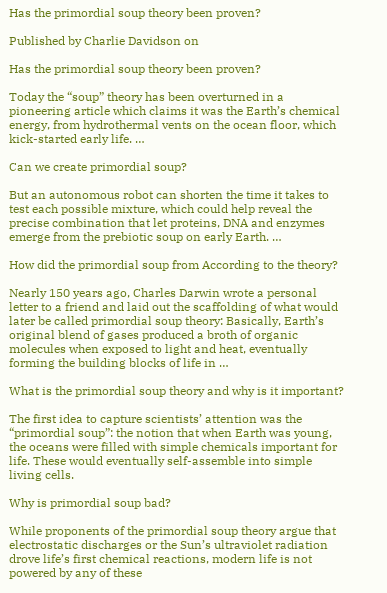Has the primordial soup theory been proven?

Published by Charlie Davidson on

Has the primordial soup theory been proven?

Today the “soup” theory has been overturned in a pioneering article which claims it was the Earth’s chemical energy, from hydrothermal vents on the ocean floor, which kick-started early life. …

Can we create primordial soup?

But an autonomous robot can shorten the time it takes to test each possible mixture, which could help reveal the precise combination that let proteins, DNA and enzymes emerge from the prebiotic soup on early Earth. …

How did the primordial soup from According to the theory?

Nearly 150 years ago, Charles Darwin wrote a personal letter to a friend and laid out the scaffolding of what would later be called primordial soup theory: Basically, Earth’s original blend of gases produced a broth of organic molecules when exposed to light and heat, eventually forming the building blocks of life in …

What is the primordial soup theory and why is it important?

The first idea to capture scientists’ attention was the “primordial soup”: the notion that when Earth was young, the oceans were filled with simple chemicals important for life. These would eventually self-assemble into simple living cells.

Why is primordial soup bad?

While proponents of the primordial soup theory argue that electrostatic discharges or the Sun’s ultraviolet radiation drove life’s first chemical reactions, modern life is not powered by any of these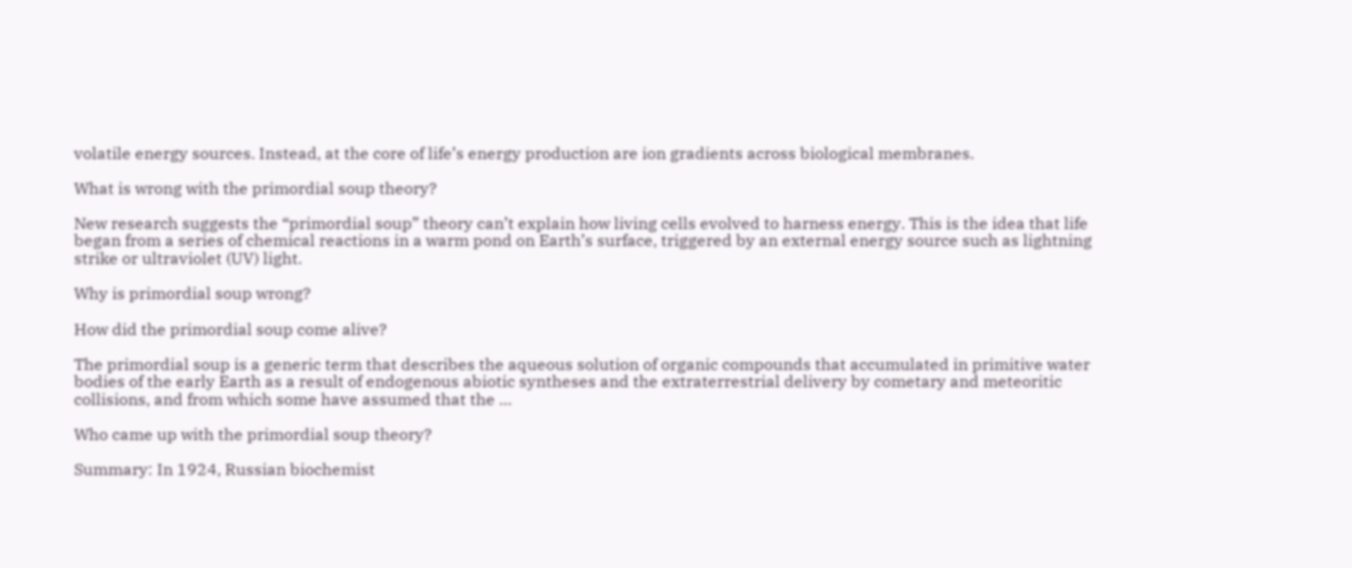volatile energy sources. Instead, at the core of life’s energy production are ion gradients across biological membranes.

What is wrong with the primordial soup theory?

New research suggests the “primordial soup” theory can’t explain how living cells evolved to harness energy. This is the idea that life began from a series of chemical reactions in a warm pond on Earth’s surface, triggered by an external energy source such as lightning strike or ultraviolet (UV) light.

Why is primordial soup wrong?

How did the primordial soup come alive?

The primordial soup is a generic term that describes the aqueous solution of organic compounds that accumulated in primitive water bodies of the early Earth as a result of endogenous abiotic syntheses and the extraterrestrial delivery by cometary and meteoritic collisions, and from which some have assumed that the …

Who came up with the primordial soup theory?

Summary: In 1924, Russian biochemist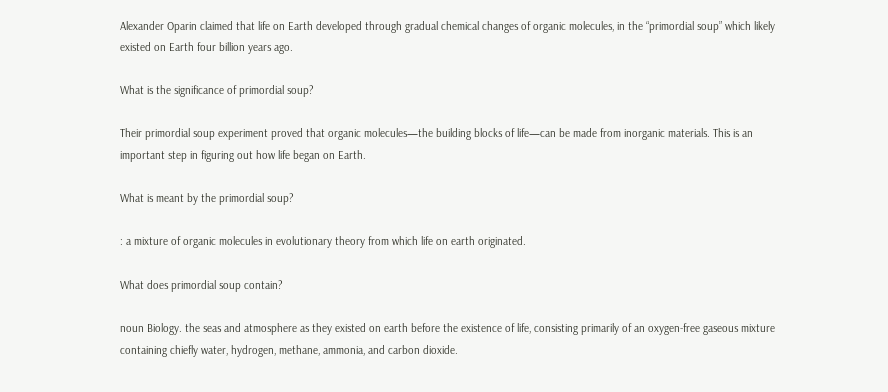Alexander Oparin claimed that life on Earth developed through gradual chemical changes of organic molecules, in the “primordial soup” which likely existed on Earth four billion years ago.

What is the significance of primordial soup?

Their primordial soup experiment proved that organic molecules—the building blocks of life—can be made from inorganic materials. This is an important step in figuring out how life began on Earth.

What is meant by the primordial soup?

: a mixture of organic molecules in evolutionary theory from which life on earth originated.

What does primordial soup contain?

noun Biology. the seas and atmosphere as they existed on earth before the existence of life, consisting primarily of an oxygen-free gaseous mixture containing chiefly water, hydrogen, methane, ammonia, and carbon dioxide.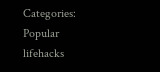Categories: Popular lifehacks